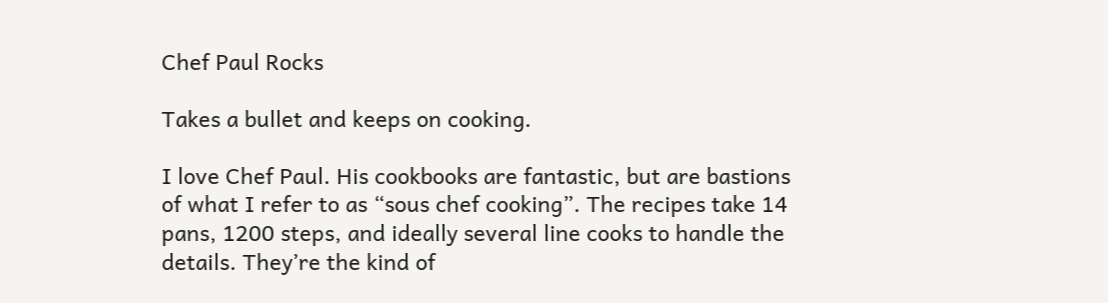Chef Paul Rocks

Takes a bullet and keeps on cooking.

I love Chef Paul. His cookbooks are fantastic, but are bastions of what I refer to as “sous chef cooking”. The recipes take 14 pans, 1200 steps, and ideally several line cooks to handle the details. They’re the kind of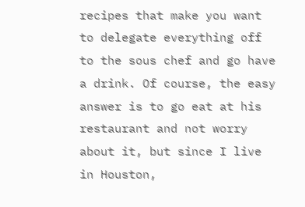recipes that make you want to delegate everything off to the sous chef and go have a drink. Of course, the easy answer is to go eat at his restaurant and not worry about it, but since I live in Houston,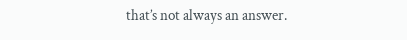that’s not always an answer.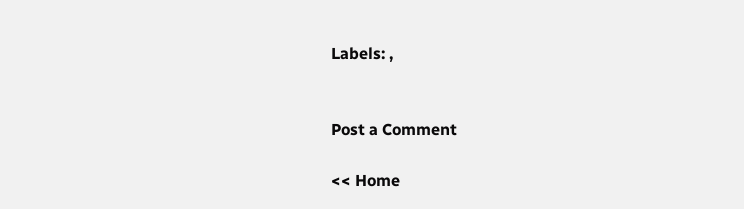Labels: ,


Post a Comment

<< Home